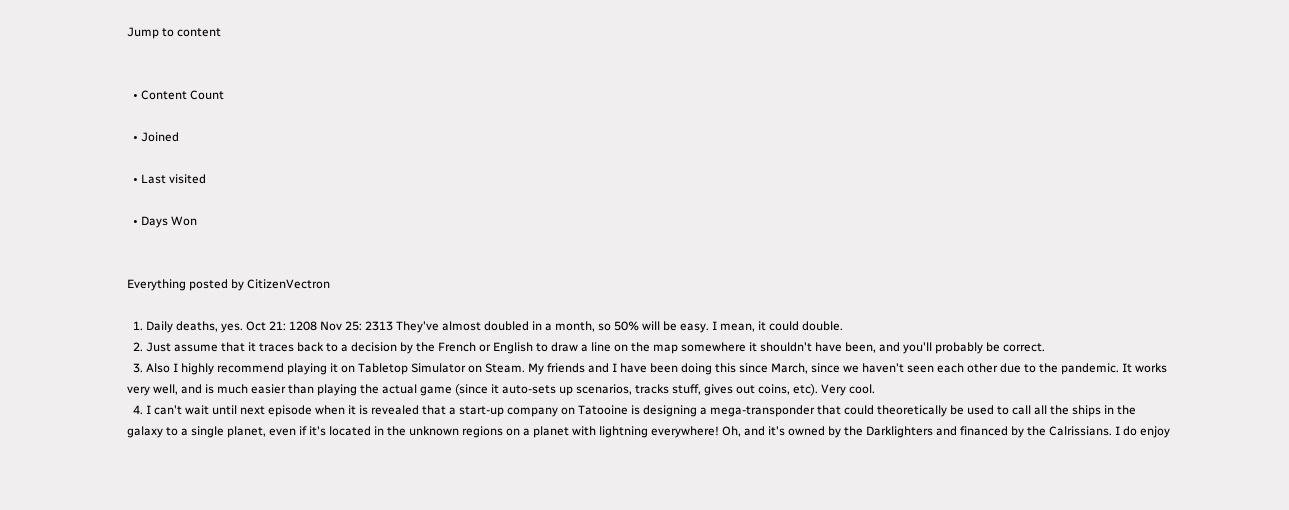Jump to content


  • Content Count

  • Joined

  • Last visited

  • Days Won


Everything posted by CitizenVectron

  1. Daily deaths, yes. Oct 21: 1208 Nov 25: 2313 They've almost doubled in a month, so 50% will be easy. I mean, it could double.
  2. Just assume that it traces back to a decision by the French or English to draw a line on the map somewhere it shouldn't have been, and you'll probably be correct.
  3. Also I highly recommend playing it on Tabletop Simulator on Steam. My friends and I have been doing this since March, since we haven't seen each other due to the pandemic. It works very well, and is much easier than playing the actual game (since it auto-sets up scenarios, tracks stuff, gives out coins, etc). Very cool.
  4. I can't wait until next episode when it is revealed that a start-up company on Tatooine is designing a mega-transponder that could theoretically be used to call all the ships in the galaxy to a single planet, even if it's located in the unknown regions on a planet with lightning everywhere! Oh, and it's owned by the Darklighters and financed by the Calrissians. I do enjoy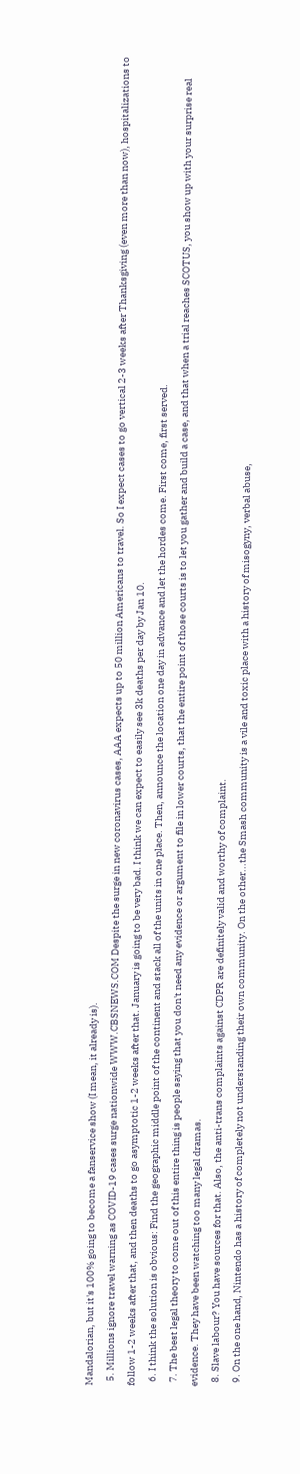Mandalorian, but it's 100% going to become a fanservice show (I mean, it already is).
  5. Millions ignore travel warning as COVID-19 cases surge nationwide WWW.CBSNEWS.COM Despite the surge in new coronavirus cases, AAA expects up to 50 million Americans to travel. So I expect cases to go vertical 2-3 weeks after Thanksgiving (even more than now), hospitalizations to follow 1-2 weeks after that, and then deaths to go asymptotic 1-2 weeks after that. January is going to be very bad. I think we can expect to easily see 3k deaths per day by Jan 10.
  6. I think the solution is obvious: Find the geographic middle point of the continent and stack all of the units in one place. Then, announce the location one day in advance and let the hordes come. First come, first served.
  7. The best legal theory to come out of this entire thing is people saying that you don't need any evidence or argument to file in lower courts, that the entire point of those courts is to let you gather and build a case, and that when a trial reaches SCOTUS, you show up with your surprise real evidence. They have been watching too many legal dramas.
  8. Slave labour? You have sources for that. Also, the anti-trans complaints against CDPR are definitely valid and worthy of complaint.
  9. On the one hand, Nintendo has a history of completely not understanding their own community. On the other...the Smash community is a vile and toxic place with a history of misogyny, verbal abuse,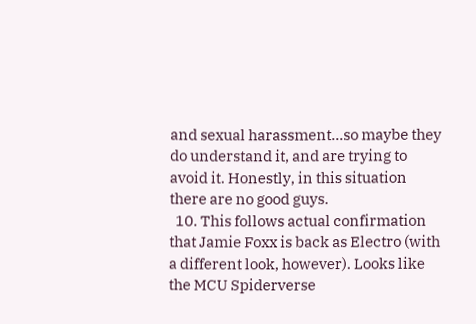and sexual harassment...so maybe they do understand it, and are trying to avoid it. Honestly, in this situation there are no good guys.
  10. This follows actual confirmation that Jamie Foxx is back as Electro (with a different look, however). Looks like the MCU Spiderverse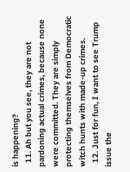is happening?
  11. Ah but you see, they are not pardoning actual crimes, because none were committed. They are simply protecting themselves from Democratic witch hunts with made-up crimes.
  12. Just for fun, I want to see Trump issue the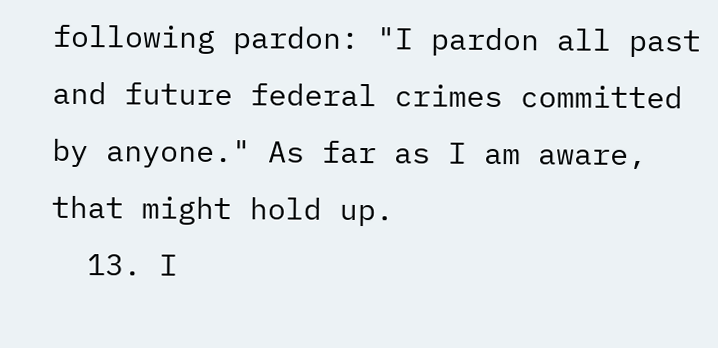following pardon: "I pardon all past and future federal crimes committed by anyone." As far as I am aware, that might hold up.
  13. I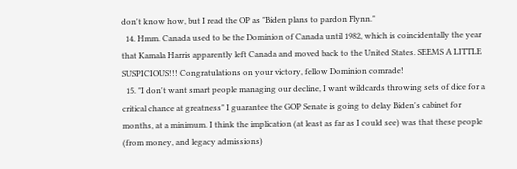don't know how, but I read the OP as "Biden plans to pardon Flynn."
  14. Hmm. Canada used to be the Dominion of Canada until 1982, which is coincidentally the year that Kamala Harris apparently left Canada and moved back to the United States. SEEMS A LITTLE SUSPICIOUS!!! Congratulations on your victory, fellow Dominion comrade!
  15. "I don't want smart people managing our decline, I want wildcards throwing sets of dice for a critical chance at greatness" I guarantee the GOP Senate is going to delay Biden's cabinet for months, at a minimum. I think the implication (at least as far as I could see) was that these people (from money, and legacy admissions)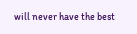will never have the best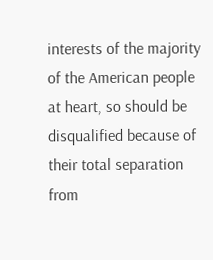interests of the majority of the American people at heart, so should be disqualified because of their total separation from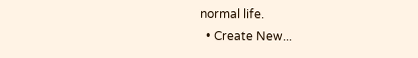normal life.
  • Create New...